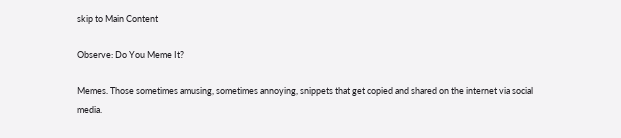skip to Main Content

Observe: Do You Meme It?

Memes. Those sometimes amusing, sometimes annoying, snippets that get copied and shared on the internet via social media.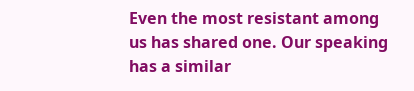Even the most resistant among us has shared one. Our speaking has a similar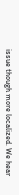issue though more localized. We hear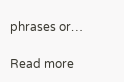phrases or…

Read more